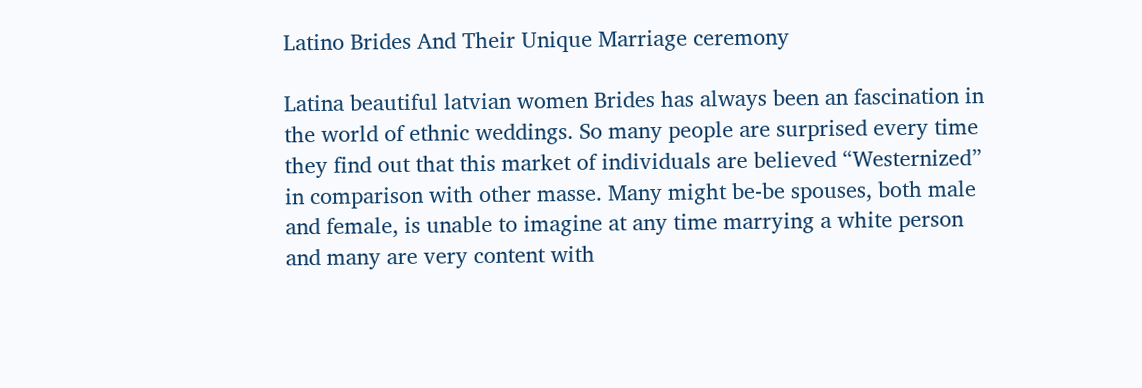Latino Brides And Their Unique Marriage ceremony

Latina beautiful latvian women Brides has always been an fascination in the world of ethnic weddings. So many people are surprised every time they find out that this market of individuals are believed “Westernized” in comparison with other masse. Many might be-be spouses, both male and female, is unable to imagine at any time marrying a white person and many are very content with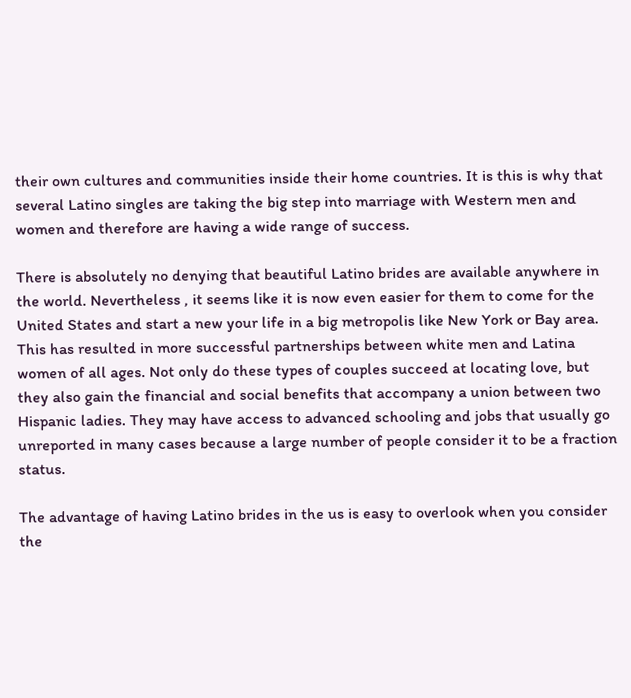their own cultures and communities inside their home countries. It is this is why that several Latino singles are taking the big step into marriage with Western men and women and therefore are having a wide range of success.

There is absolutely no denying that beautiful Latino brides are available anywhere in the world. Nevertheless , it seems like it is now even easier for them to come for the United States and start a new your life in a big metropolis like New York or Bay area. This has resulted in more successful partnerships between white men and Latina women of all ages. Not only do these types of couples succeed at locating love, but they also gain the financial and social benefits that accompany a union between two Hispanic ladies. They may have access to advanced schooling and jobs that usually go unreported in many cases because a large number of people consider it to be a fraction status.

The advantage of having Latino brides in the us is easy to overlook when you consider the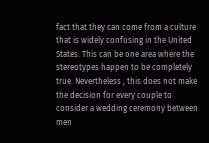fact that they can come from a culture that is widely confusing in the United States. This can be one area where the stereotypes happen to be completely true. Nevertheless , this does not make the decision for every couple to consider a wedding ceremony between men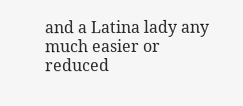and a Latina lady any much easier or reduced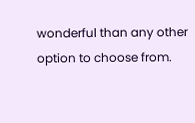wonderful than any other option to choose from.